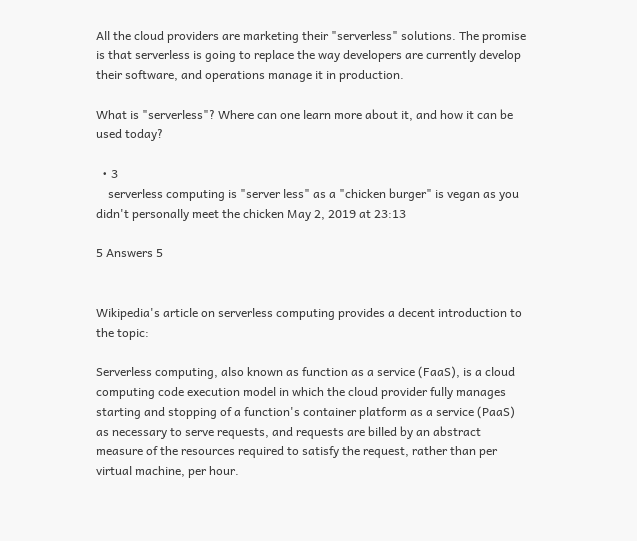All the cloud providers are marketing their "serverless" solutions. The promise is that serverless is going to replace the way developers are currently develop their software, and operations manage it in production.

What is "serverless"? Where can one learn more about it, and how it can be used today?

  • 3
    serverless computing is "server less" as a "chicken burger" is vegan as you didn't personally meet the chicken May 2, 2019 at 23:13

5 Answers 5


Wikipedia's article on serverless computing provides a decent introduction to the topic:

Serverless computing, also known as function as a service (FaaS), is a cloud computing code execution model in which the cloud provider fully manages starting and stopping of a function's container platform as a service (PaaS) as necessary to serve requests, and requests are billed by an abstract measure of the resources required to satisfy the request, rather than per virtual machine, per hour.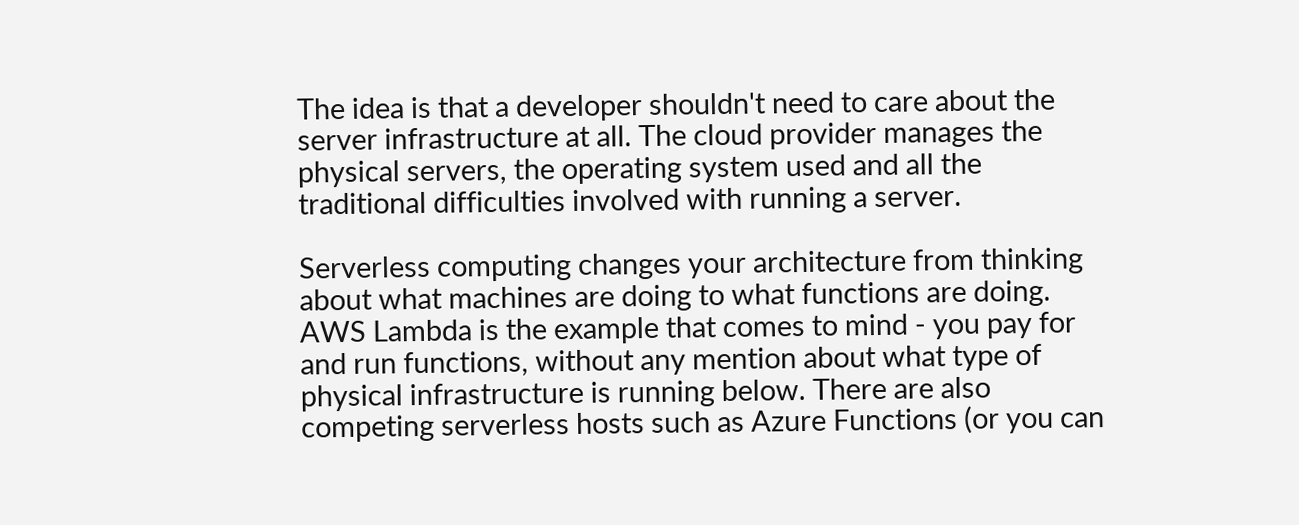The idea is that a developer shouldn't need to care about the server infrastructure at all. The cloud provider manages the physical servers, the operating system used and all the traditional difficulties involved with running a server.

Serverless computing changes your architecture from thinking about what machines are doing to what functions are doing. AWS Lambda is the example that comes to mind - you pay for and run functions, without any mention about what type of physical infrastructure is running below. There are also competing serverless hosts such as Azure Functions (or you can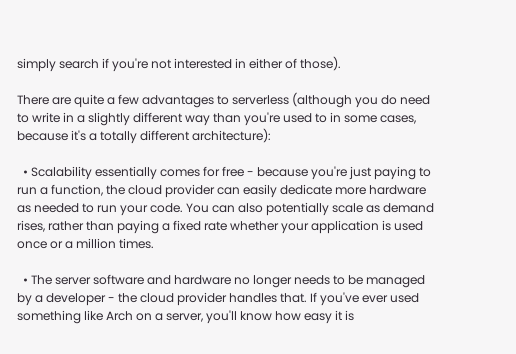simply search if you're not interested in either of those).

There are quite a few advantages to serverless (although you do need to write in a slightly different way than you're used to in some cases, because it's a totally different architecture):

  • Scalability essentially comes for free - because you're just paying to run a function, the cloud provider can easily dedicate more hardware as needed to run your code. You can also potentially scale as demand rises, rather than paying a fixed rate whether your application is used once or a million times.

  • The server software and hardware no longer needs to be managed by a developer - the cloud provider handles that. If you've ever used something like Arch on a server, you'll know how easy it is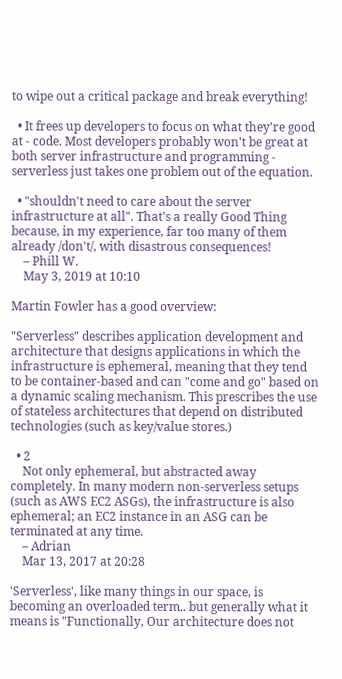to wipe out a critical package and break everything!

  • It frees up developers to focus on what they're good at - code. Most developers probably won't be great at both server infrastructure and programming - serverless just takes one problem out of the equation.

  • "shouldn't need to care about the server infrastructure at all". That's a really Good Thing because, in my experience, far too many of them already /don't/, with disastrous consequences!
    – Phill W.
    May 3, 2019 at 10:10

Martin Fowler has a good overview:

"Serverless" describes application development and architecture that designs applications in which the infrastructure is ephemeral, meaning that they tend to be container-based and can "come and go" based on a dynamic scaling mechanism. This prescribes the use of stateless architectures that depend on distributed technologies (such as key/value stores.)

  • 2
    Not only ephemeral, but abstracted away completely. In many modern non-serverless setups (such as AWS EC2 ASGs), the infrastructure is also ephemeral; an EC2 instance in an ASG can be terminated at any time.
    – Adrian
    Mar 13, 2017 at 20:28

'Serverless', like many things in our space, is becoming an overloaded term.. but generally what it means is "Functionally, Our architecture does not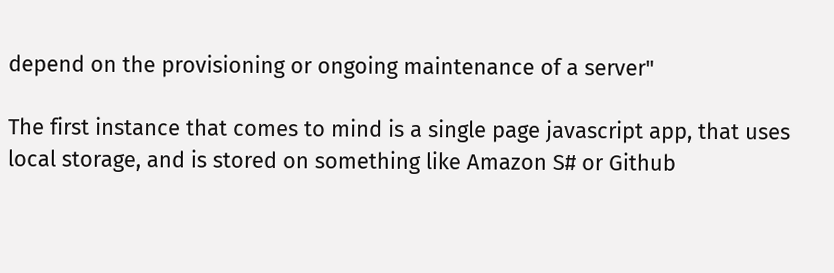depend on the provisioning or ongoing maintenance of a server"

The first instance that comes to mind is a single page javascript app, that uses local storage, and is stored on something like Amazon S# or Github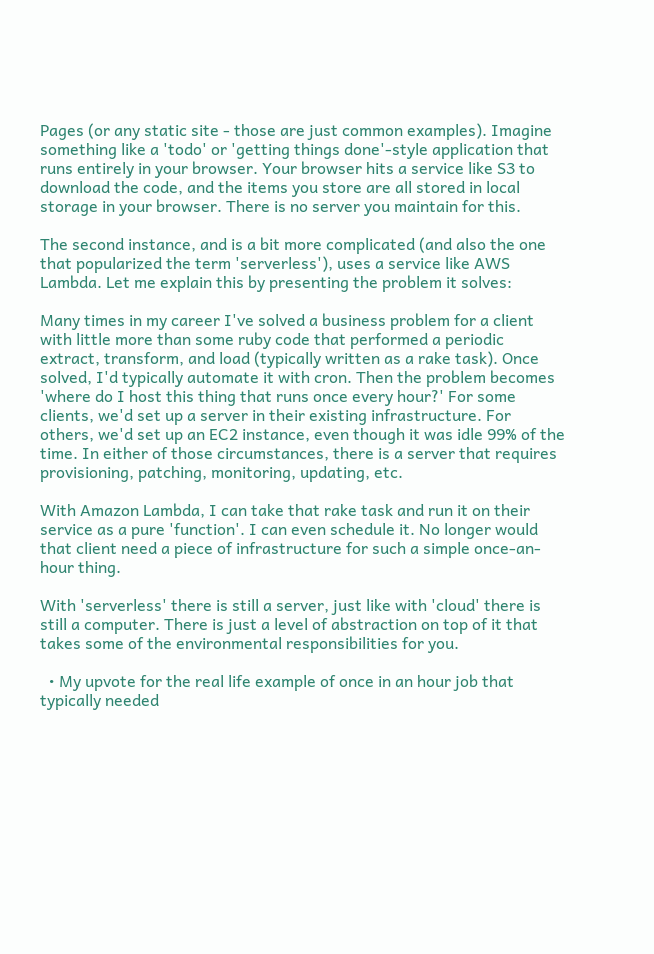Pages (or any static site - those are just common examples). Imagine something like a 'todo' or 'getting things done'-style application that runs entirely in your browser. Your browser hits a service like S3 to download the code, and the items you store are all stored in local storage in your browser. There is no server you maintain for this.

The second instance, and is a bit more complicated (and also the one that popularized the term 'serverless'), uses a service like AWS Lambda. Let me explain this by presenting the problem it solves:

Many times in my career I've solved a business problem for a client with little more than some ruby code that performed a periodic extract, transform, and load (typically written as a rake task). Once solved, I'd typically automate it with cron. Then the problem becomes 'where do I host this thing that runs once every hour?' For some clients, we'd set up a server in their existing infrastructure. For others, we'd set up an EC2 instance, even though it was idle 99% of the time. In either of those circumstances, there is a server that requires provisioning, patching, monitoring, updating, etc.

With Amazon Lambda, I can take that rake task and run it on their service as a pure 'function'. I can even schedule it. No longer would that client need a piece of infrastructure for such a simple once-an-hour thing.

With 'serverless' there is still a server, just like with 'cloud' there is still a computer. There is just a level of abstraction on top of it that takes some of the environmental responsibilities for you.

  • My upvote for the real life example of once in an hour job that typically needed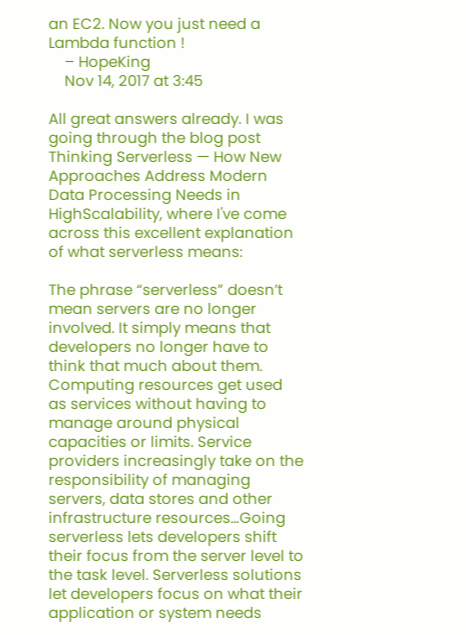an EC2. Now you just need a Lambda function !
    – HopeKing
    Nov 14, 2017 at 3:45

All great answers already. I was going through the blog post Thinking Serverless — How New Approaches Address Modern Data Processing Needs in HighScalability, where I've come across this excellent explanation of what serverless means:

The phrase “serverless” doesn’t mean servers are no longer involved. It simply means that developers no longer have to think that much about them. Computing resources get used as services without having to manage around physical capacities or limits. Service providers increasingly take on the responsibility of managing servers, data stores and other infrastructure resources…Going serverless lets developers shift their focus from the server level to the task level. Serverless solutions let developers focus on what their application or system needs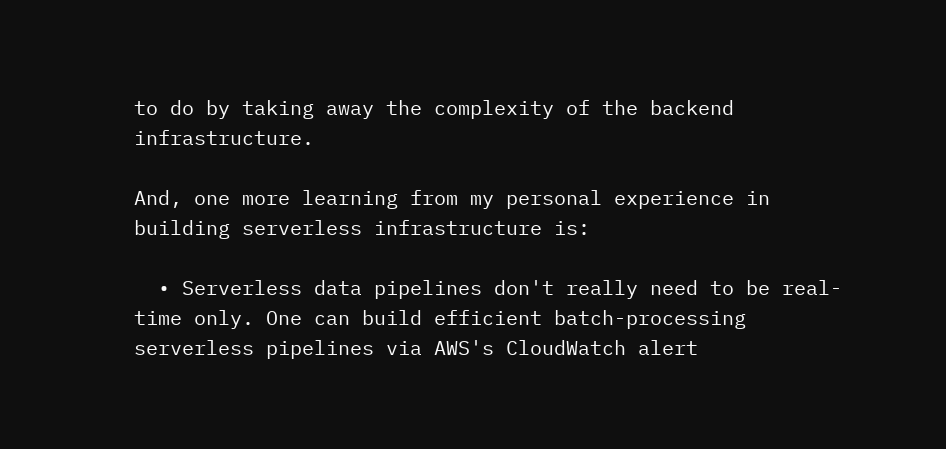to do by taking away the complexity of the backend infrastructure.

And, one more learning from my personal experience in building serverless infrastructure is:

  • Serverless data pipelines don't really need to be real-time only. One can build efficient batch-processing serverless pipelines via AWS's CloudWatch alert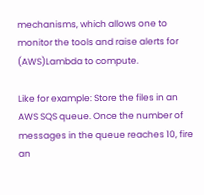mechanisms, which allows one to monitor the tools and raise alerts for (AWS)Lambda to compute.

Like for example: Store the files in an AWS SQS queue. Once the number of messages in the queue reaches 10, fire an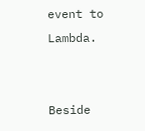event to Lambda.


Beside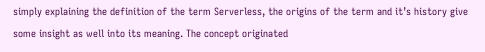simply explaining the definition of the term Serverless, the origins of the term and it’s history give some insight as well into its meaning. The concept originated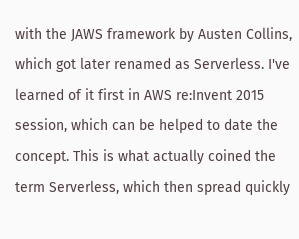with the JAWS framework by Austen Collins, which got later renamed as Serverless. I've learned of it first in AWS re:Invent 2015 session, which can be helped to date the concept. This is what actually coined the term Serverless, which then spread quickly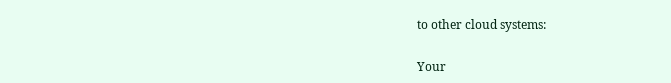to other cloud systems:

Your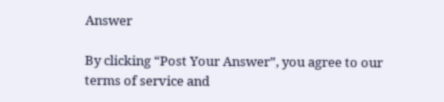Answer

By clicking “Post Your Answer”, you agree to our terms of service and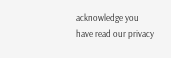acknowledge you have read our privacy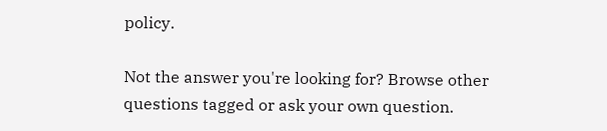policy.

Not the answer you're looking for? Browse other questions tagged or ask your own question.